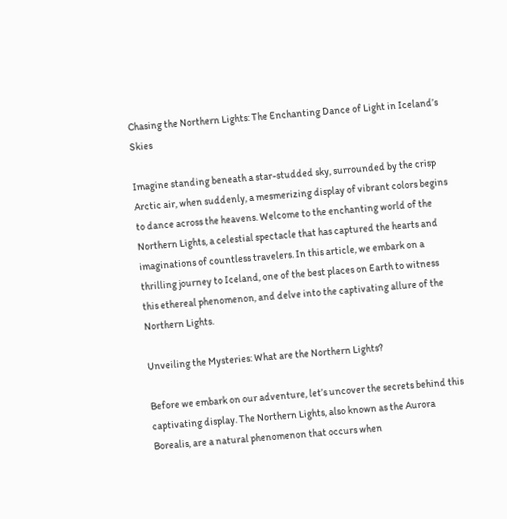Chasing the Northern Lights: The Enchanting Dance of Light in Iceland’s Skies

Imagine standing beneath a star-studded sky, surrounded by the crisp Arctic air, when suddenly, a mesmerizing display of vibrant colors begins to dance across the heavens. Welcome to the enchanting world of the Northern Lights, a celestial spectacle that has captured the hearts and imaginations of countless travelers. In this article, we embark on a thrilling journey to Iceland, one of the best places on Earth to witness this ethereal phenomenon, and delve into the captivating allure of the Northern Lights.

Unveiling the Mysteries: What are the Northern Lights?

Before we embark on our adventure, let’s uncover the secrets behind this captivating display. The Northern Lights, also known as the Aurora Borealis, are a natural phenomenon that occurs when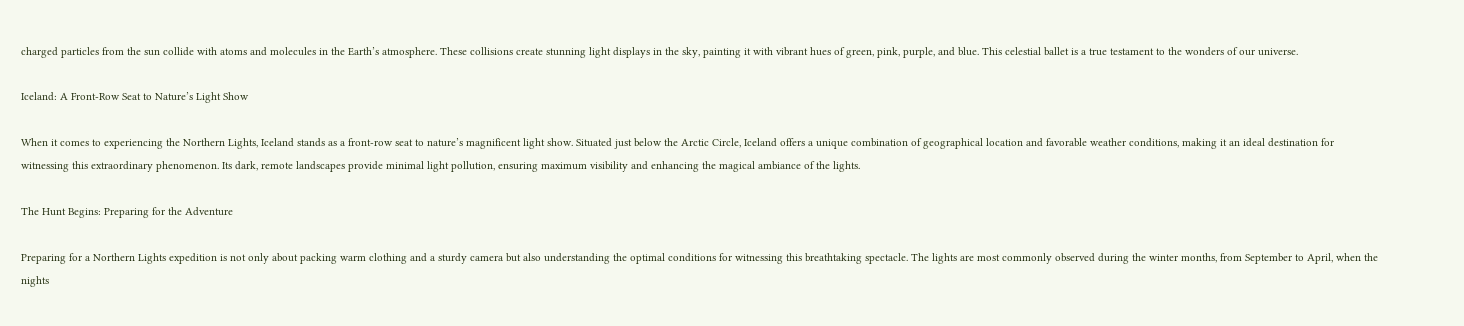charged particles from the sun collide with atoms and molecules in the Earth’s atmosphere. These collisions create stunning light displays in the sky, painting it with vibrant hues of green, pink, purple, and blue. This celestial ballet is a true testament to the wonders of our universe.

Iceland: A Front-Row Seat to Nature’s Light Show

When it comes to experiencing the Northern Lights, Iceland stands as a front-row seat to nature’s magnificent light show. Situated just below the Arctic Circle, Iceland offers a unique combination of geographical location and favorable weather conditions, making it an ideal destination for witnessing this extraordinary phenomenon. Its dark, remote landscapes provide minimal light pollution, ensuring maximum visibility and enhancing the magical ambiance of the lights.

The Hunt Begins: Preparing for the Adventure

Preparing for a Northern Lights expedition is not only about packing warm clothing and a sturdy camera but also understanding the optimal conditions for witnessing this breathtaking spectacle. The lights are most commonly observed during the winter months, from September to April, when the nights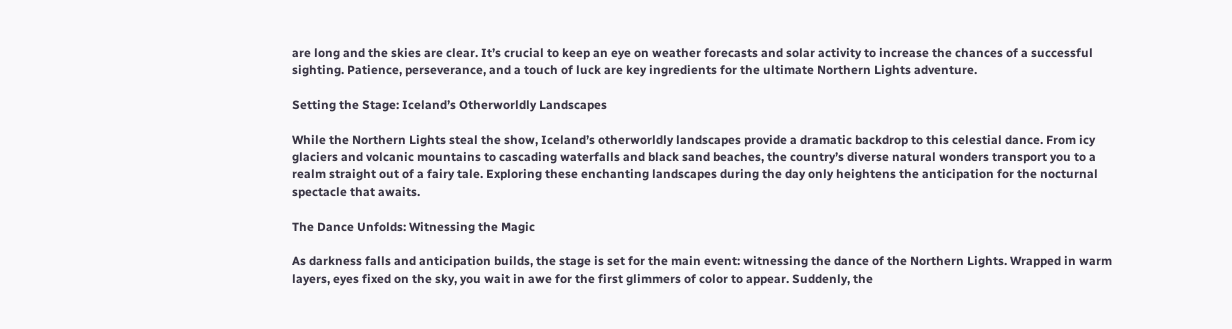are long and the skies are clear. It’s crucial to keep an eye on weather forecasts and solar activity to increase the chances of a successful sighting. Patience, perseverance, and a touch of luck are key ingredients for the ultimate Northern Lights adventure.

Setting the Stage: Iceland’s Otherworldly Landscapes

While the Northern Lights steal the show, Iceland’s otherworldly landscapes provide a dramatic backdrop to this celestial dance. From icy glaciers and volcanic mountains to cascading waterfalls and black sand beaches, the country’s diverse natural wonders transport you to a realm straight out of a fairy tale. Exploring these enchanting landscapes during the day only heightens the anticipation for the nocturnal spectacle that awaits.

The Dance Unfolds: Witnessing the Magic

As darkness falls and anticipation builds, the stage is set for the main event: witnessing the dance of the Northern Lights. Wrapped in warm layers, eyes fixed on the sky, you wait in awe for the first glimmers of color to appear. Suddenly, the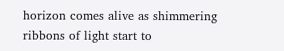horizon comes alive as shimmering ribbons of light start to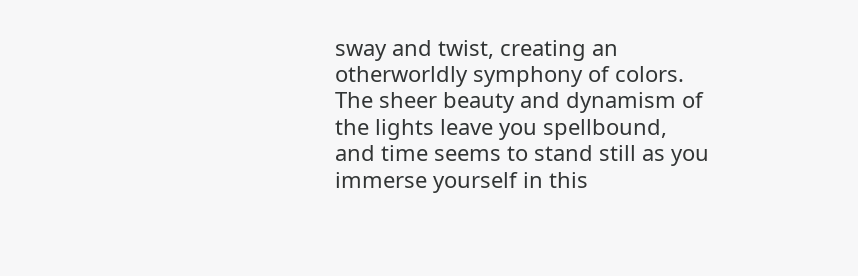sway and twist, creating an otherworldly symphony of colors. The sheer beauty and dynamism of the lights leave you spellbound, and time seems to stand still as you immerse yourself in this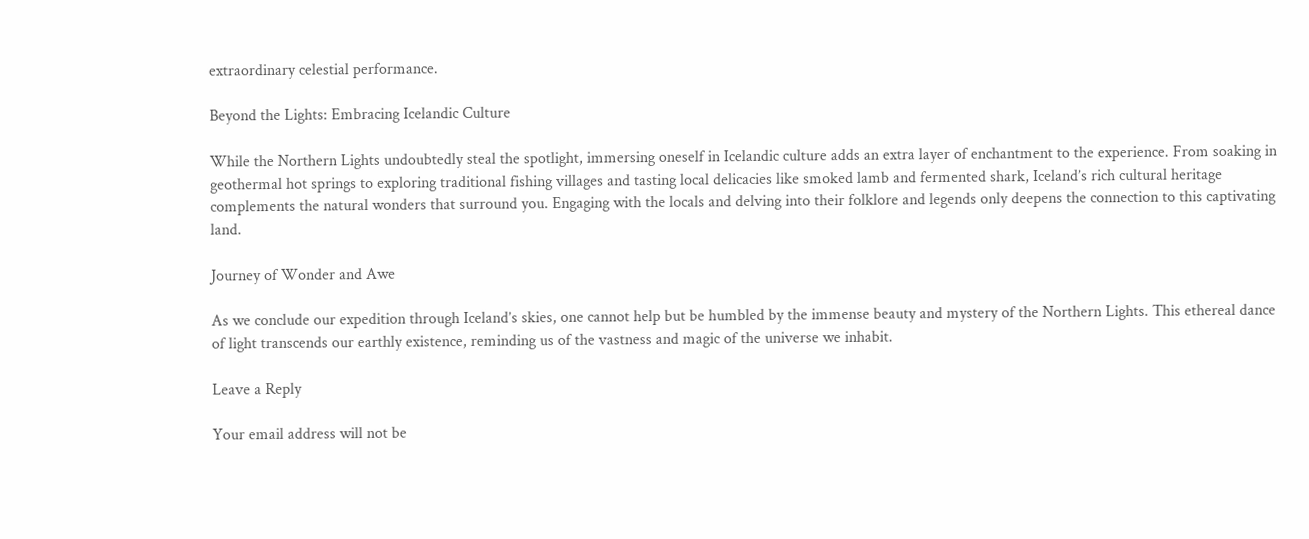extraordinary celestial performance.

Beyond the Lights: Embracing Icelandic Culture

While the Northern Lights undoubtedly steal the spotlight, immersing oneself in Icelandic culture adds an extra layer of enchantment to the experience. From soaking in geothermal hot springs to exploring traditional fishing villages and tasting local delicacies like smoked lamb and fermented shark, Iceland’s rich cultural heritage complements the natural wonders that surround you. Engaging with the locals and delving into their folklore and legends only deepens the connection to this captivating land.

Journey of Wonder and Awe

As we conclude our expedition through Iceland’s skies, one cannot help but be humbled by the immense beauty and mystery of the Northern Lights. This ethereal dance of light transcends our earthly existence, reminding us of the vastness and magic of the universe we inhabit.

Leave a Reply

Your email address will not be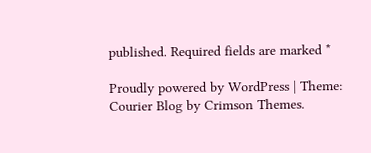published. Required fields are marked *

Proudly powered by WordPress | Theme: Courier Blog by Crimson Themes.